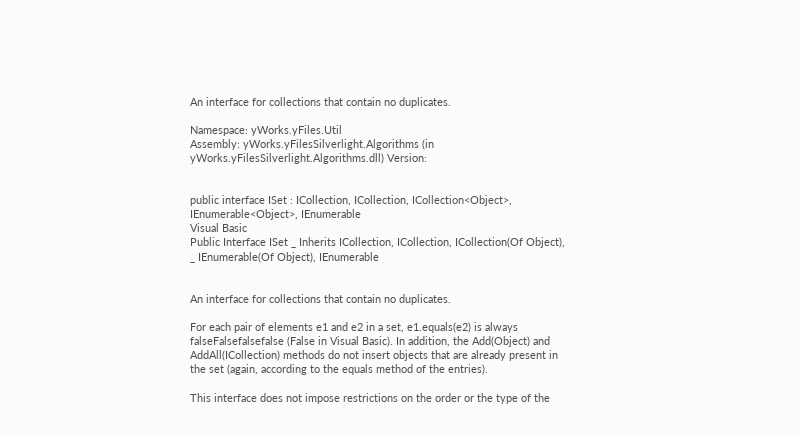An interface for collections that contain no duplicates.

Namespace: yWorks.yFiles.Util
Assembly: yWorks.yFilesSilverlight.Algorithms (in yWorks.yFilesSilverlight.Algorithms.dll) Version:


public interface ISet : ICollection, ICollection, ICollection<Object>, IEnumerable<Object>, IEnumerable
Visual Basic
Public Interface ISet _ Inherits ICollection, ICollection, ICollection(Of Object), _ IEnumerable(Of Object), IEnumerable


An interface for collections that contain no duplicates.

For each pair of elements e1 and e2 in a set, e1.equals(e2) is always falseFalsefalsefalse (False in Visual Basic). In addition, the Add(Object) and AddAll(ICollection) methods do not insert objects that are already present in the set (again, according to the equals method of the entries).

This interface does not impose restrictions on the order or the type of the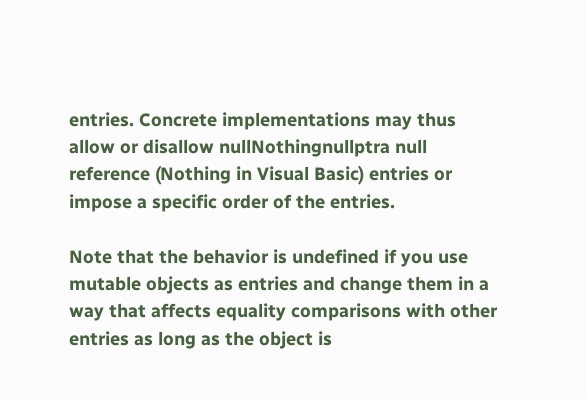entries. Concrete implementations may thus allow or disallow nullNothingnullptra null reference (Nothing in Visual Basic) entries or impose a specific order of the entries.

Note that the behavior is undefined if you use mutable objects as entries and change them in a way that affects equality comparisons with other entries as long as the object is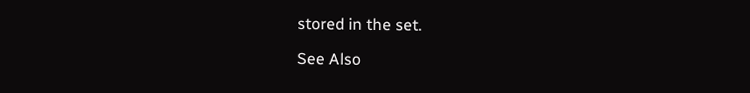stored in the set.

See Also